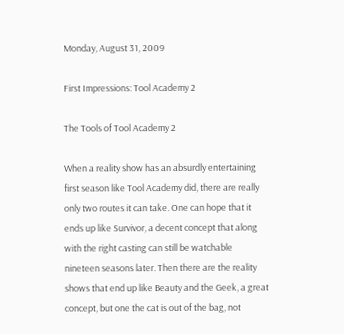Monday, August 31, 2009

First Impressions: Tool Academy 2

The Tools of Tool Academy 2

When a reality show has an absurdly entertaining first season like Tool Academy did, there are really only two routes it can take. One can hope that it ends up like Survivor, a decent concept that along with the right casting can still be watchable nineteen seasons later. Then there are the reality shows that end up like Beauty and the Geek, a great concept, but one the cat is out of the bag, not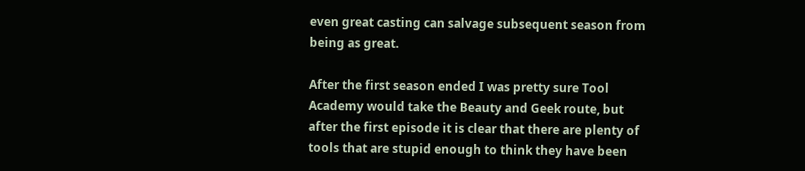even great casting can salvage subsequent season from being as great.

After the first season ended I was pretty sure Tool Academy would take the Beauty and Geek route, but after the first episode it is clear that there are plenty of tools that are stupid enough to think they have been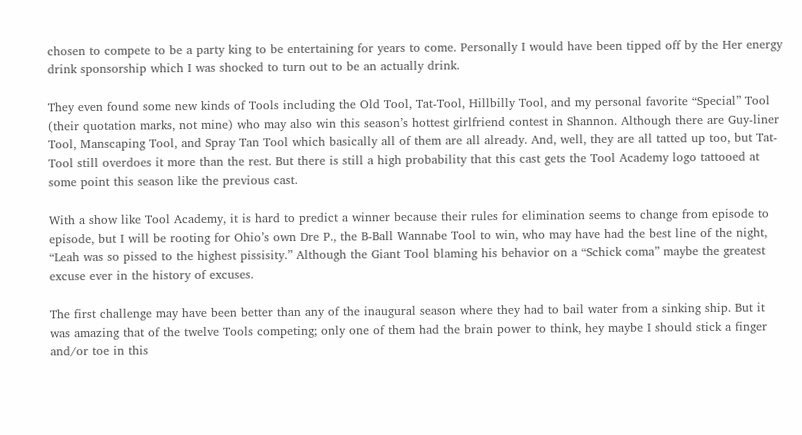chosen to compete to be a party king to be entertaining for years to come. Personally I would have been tipped off by the Her energy drink sponsorship which I was shocked to turn out to be an actually drink.

They even found some new kinds of Tools including the Old Tool, Tat-Tool, Hillbilly Tool, and my personal favorite “Special” Tool (their quotation marks, not mine) who may also win this season’s hottest girlfriend contest in Shannon. Although there are Guy-liner Tool, Manscaping Tool, and Spray Tan Tool which basically all of them are all already. And, well, they are all tatted up too, but Tat-Tool still overdoes it more than the rest. But there is still a high probability that this cast gets the Tool Academy logo tattooed at some point this season like the previous cast.

With a show like Tool Academy, it is hard to predict a winner because their rules for elimination seems to change from episode to episode, but I will be rooting for Ohio’s own Dre P., the B-Ball Wannabe Tool to win, who may have had the best line of the night, “Leah was so pissed to the highest pissisity.” Although the Giant Tool blaming his behavior on a “Schick coma” maybe the greatest excuse ever in the history of excuses.

The first challenge may have been better than any of the inaugural season where they had to bail water from a sinking ship. But it was amazing that of the twelve Tools competing; only one of them had the brain power to think, hey maybe I should stick a finger and/or toe in this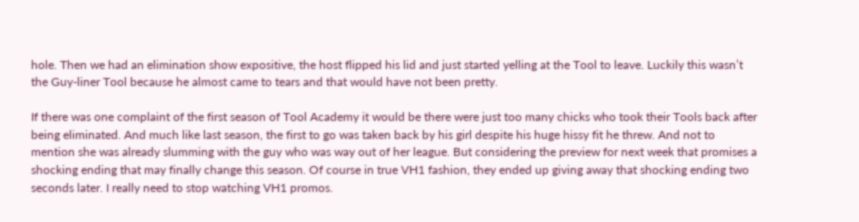hole. Then we had an elimination show expositive, the host flipped his lid and just started yelling at the Tool to leave. Luckily this wasn’t the Guy-liner Tool because he almost came to tears and that would have not been pretty.

If there was one complaint of the first season of Tool Academy it would be there were just too many chicks who took their Tools back after being eliminated. And much like last season, the first to go was taken back by his girl despite his huge hissy fit he threw. And not to mention she was already slumming with the guy who was way out of her league. But considering the preview for next week that promises a shocking ending that may finally change this season. Of course in true VH1 fashion, they ended up giving away that shocking ending two seconds later. I really need to stop watching VH1 promos.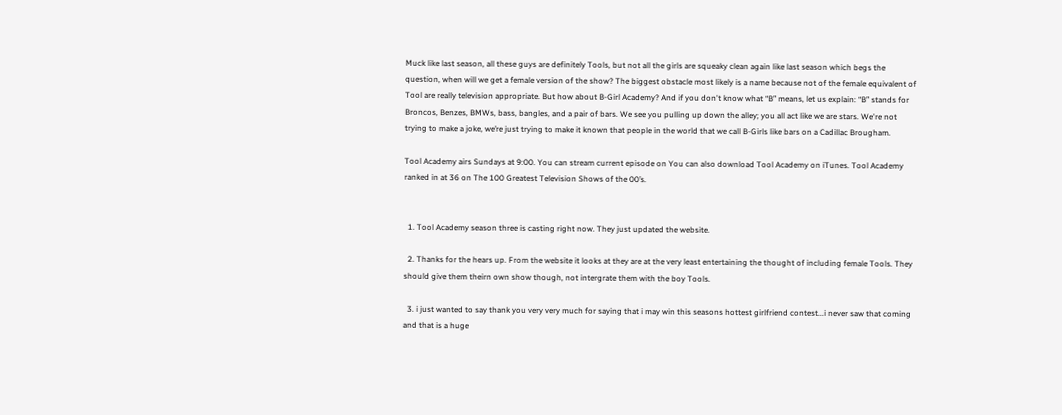Muck like last season, all these guys are definitely Tools, but not all the girls are squeaky clean again like last season which begs the question, when will we get a female version of the show? The biggest obstacle most likely is a name because not of the female equivalent of Tool are really television appropriate. But how about B-Girl Academy? And if you don't know what “B” means, let us explain: “B” stands for Broncos, Benzes, BMWs, bass, bangles, and a pair of bars. We see you pulling up down the alley; you all act like we are stars. We're not trying to make a joke, we’re just trying to make it known that people in the world that we call B-Girls like bars on a Cadillac Brougham.

Tool Academy airs Sundays at 9:00. You can stream current episode on You can also download Tool Academy on iTunes. Tool Academy ranked in at 36 on The 100 Greatest Television Shows of the 00’s.


  1. Tool Academy season three is casting right now. They just updated the website.

  2. Thanks for the hears up. From the website it looks at they are at the very least entertaining the thought of including female Tools. They should give them theirn own show though, not intergrate them with the boy Tools.

  3. i just wanted to say thank you very very much for saying that i may win this seasons hottest girlfriend contest...i never saw that coming and that is a huge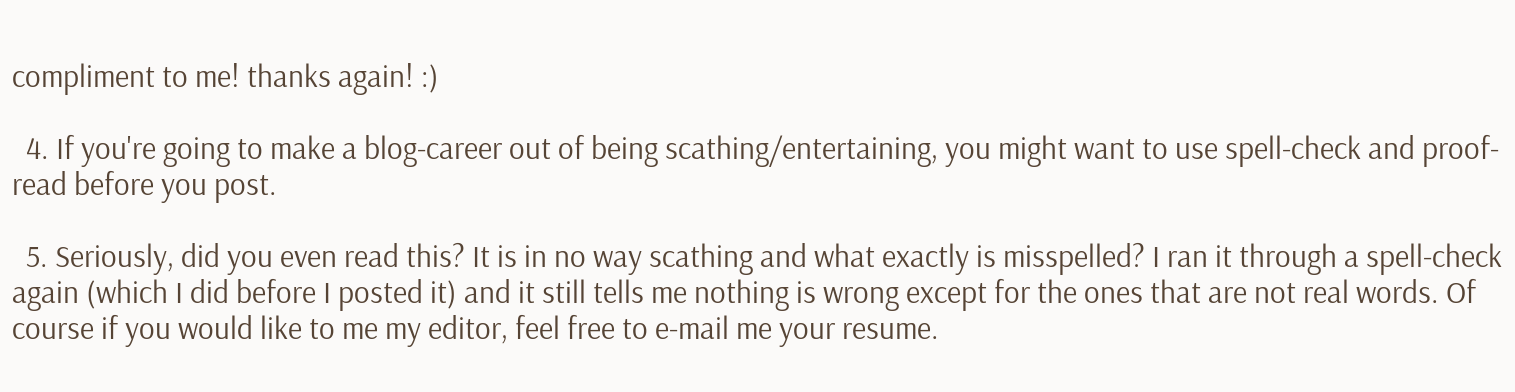compliment to me! thanks again! :)

  4. If you're going to make a blog-career out of being scathing/entertaining, you might want to use spell-check and proof-read before you post.

  5. Seriously, did you even read this? It is in no way scathing and what exactly is misspelled? I ran it through a spell-check again (which I did before I posted it) and it still tells me nothing is wrong except for the ones that are not real words. Of course if you would like to me my editor, feel free to e-mail me your resume.